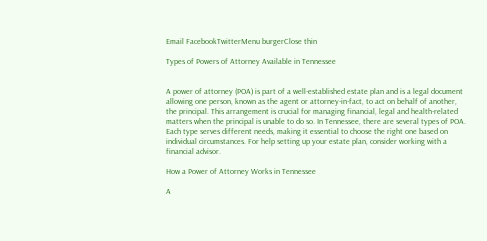Email FacebookTwitterMenu burgerClose thin

Types of Powers of Attorney Available in Tennessee


A power of attorney (POA) is part of a well-established estate plan and is a legal document allowing one person, known as the agent or attorney-in-fact, to act on behalf of another, the principal. This arrangement is crucial for managing financial, legal and health-related matters when the principal is unable to do so. In Tennessee, there are several types of POA. Each type serves different needs, making it essential to choose the right one based on individual circumstances. For help setting up your estate plan, consider working with a financial advisor.

How a Power of Attorney Works in Tennessee

A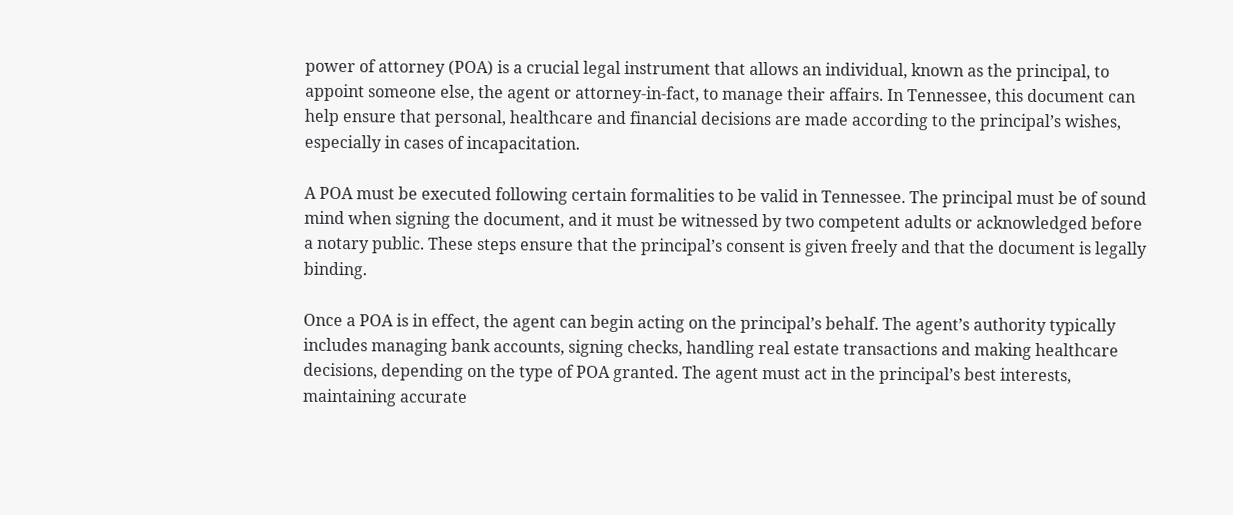power of attorney (POA) is a crucial legal instrument that allows an individual, known as the principal, to appoint someone else, the agent or attorney-in-fact, to manage their affairs. In Tennessee, this document can help ensure that personal, healthcare and financial decisions are made according to the principal’s wishes, especially in cases of incapacitation.

A POA must be executed following certain formalities to be valid in Tennessee. The principal must be of sound mind when signing the document, and it must be witnessed by two competent adults or acknowledged before a notary public. These steps ensure that the principal’s consent is given freely and that the document is legally binding.

Once a POA is in effect, the agent can begin acting on the principal’s behalf. The agent’s authority typically includes managing bank accounts, signing checks, handling real estate transactions and making healthcare decisions, depending on the type of POA granted. The agent must act in the principal’s best interests, maintaining accurate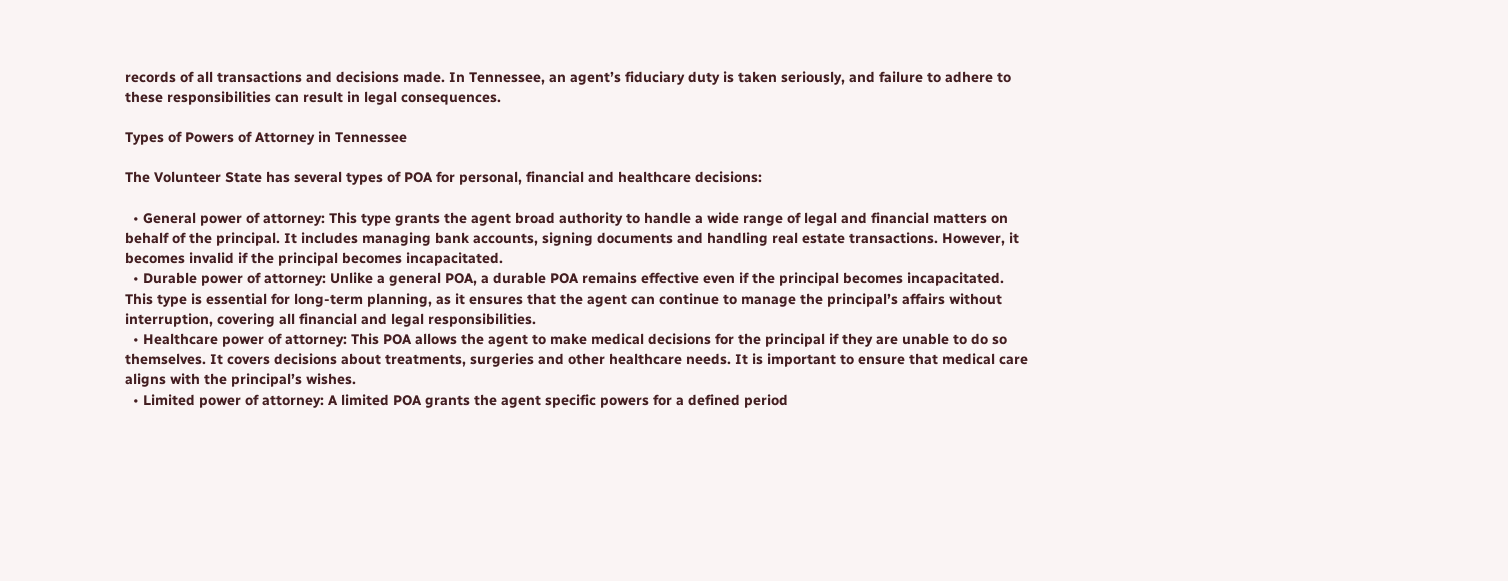records of all transactions and decisions made. In Tennessee, an agent’s fiduciary duty is taken seriously, and failure to adhere to these responsibilities can result in legal consequences.

Types of Powers of Attorney in Tennessee

The Volunteer State has several types of POA for personal, financial and healthcare decisions:

  • General power of attorney: This type grants the agent broad authority to handle a wide range of legal and financial matters on behalf of the principal. It includes managing bank accounts, signing documents and handling real estate transactions. However, it becomes invalid if the principal becomes incapacitated.
  • Durable power of attorney: Unlike a general POA, a durable POA remains effective even if the principal becomes incapacitated. This type is essential for long-term planning, as it ensures that the agent can continue to manage the principal’s affairs without interruption, covering all financial and legal responsibilities.
  • Healthcare power of attorney: This POA allows the agent to make medical decisions for the principal if they are unable to do so themselves. It covers decisions about treatments, surgeries and other healthcare needs. It is important to ensure that medical care aligns with the principal’s wishes.
  • Limited power of attorney: A limited POA grants the agent specific powers for a defined period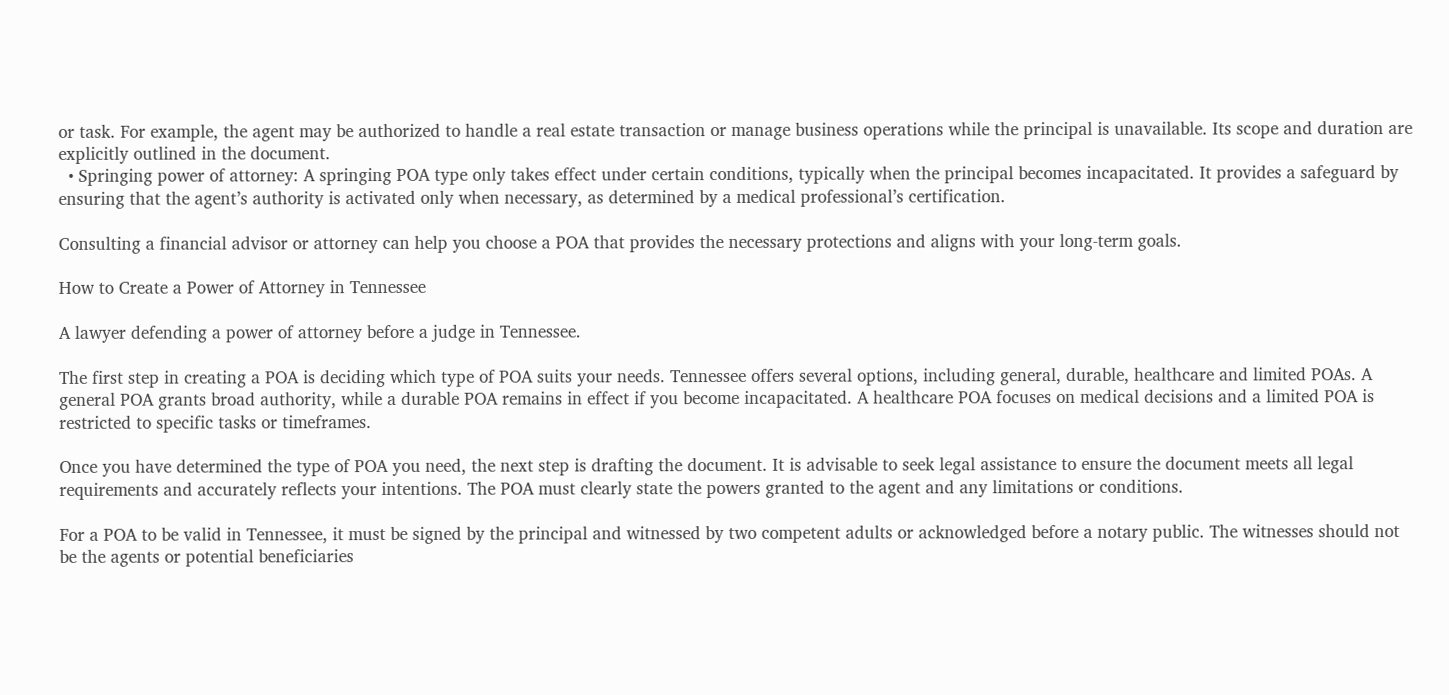or task. For example, the agent may be authorized to handle a real estate transaction or manage business operations while the principal is unavailable. Its scope and duration are explicitly outlined in the document.
  • Springing power of attorney: A springing POA type only takes effect under certain conditions, typically when the principal becomes incapacitated. It provides a safeguard by ensuring that the agent’s authority is activated only when necessary, as determined by a medical professional’s certification.

Consulting a financial advisor or attorney can help you choose a POA that provides the necessary protections and aligns with your long-term goals.

How to Create a Power of Attorney in Tennessee

A lawyer defending a power of attorney before a judge in Tennessee.

The first step in creating a POA is deciding which type of POA suits your needs. Tennessee offers several options, including general, durable, healthcare and limited POAs. A general POA grants broad authority, while a durable POA remains in effect if you become incapacitated. A healthcare POA focuses on medical decisions and a limited POA is restricted to specific tasks or timeframes.

Once you have determined the type of POA you need, the next step is drafting the document. It is advisable to seek legal assistance to ensure the document meets all legal requirements and accurately reflects your intentions. The POA must clearly state the powers granted to the agent and any limitations or conditions.

For a POA to be valid in Tennessee, it must be signed by the principal and witnessed by two competent adults or acknowledged before a notary public. The witnesses should not be the agents or potential beneficiaries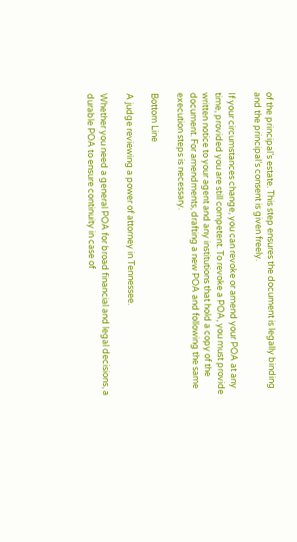of the principal’s estate. This step ensures the document is legally binding and the principal’s consent is given freely.

If your circumstances change, you can revoke or amend your POA at any time, provided you are still competent. To revoke a POA, you must provide written notice to your agent and any institutions that hold a copy of the document. For amendments, drafting a new POA and following the same execution steps is necessary.

Bottom Line

A judge reviewing a power of attorney in Tennessee.

Whether you need a general POA for broad financial and legal decisions, a durable POA to ensure continuity in case of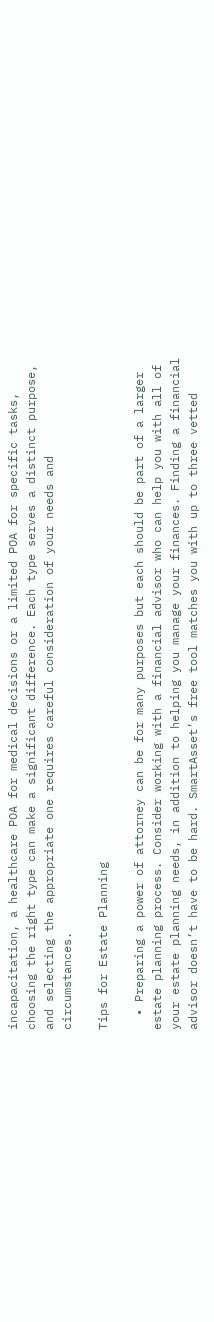incapacitation, a healthcare POA for medical decisions or a limited POA for specific tasks, choosing the right type can make a significant difference. Each type serves a distinct purpose, and selecting the appropriate one requires careful consideration of your needs and circumstances.

Tips for Estate Planning

  • Preparing a power of attorney can be for many purposes but each should be part of a larger estate planning process. Consider working with a financial advisor who can help you with all of your estate planning needs, in addition to helping you manage your finances. Finding a financial advisor doesn’t have to be hard. SmartAsset’s free tool matches you with up to three vetted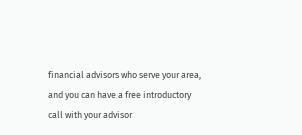financial advisors who serve your area, and you can have a free introductory call with your advisor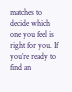matches to decide which one you feel is right for you. If you’re ready to find an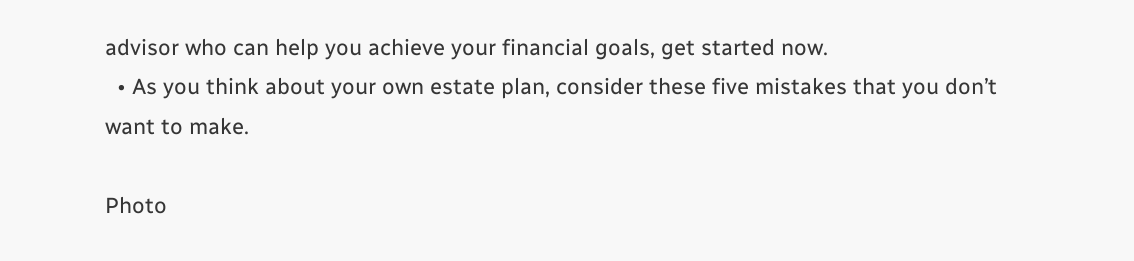advisor who can help you achieve your financial goals, get started now.
  • As you think about your own estate plan, consider these five mistakes that you don’t want to make.

Photo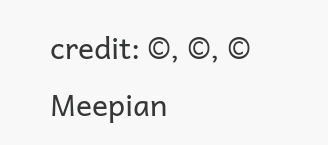credit: ©, ©, © Meepian